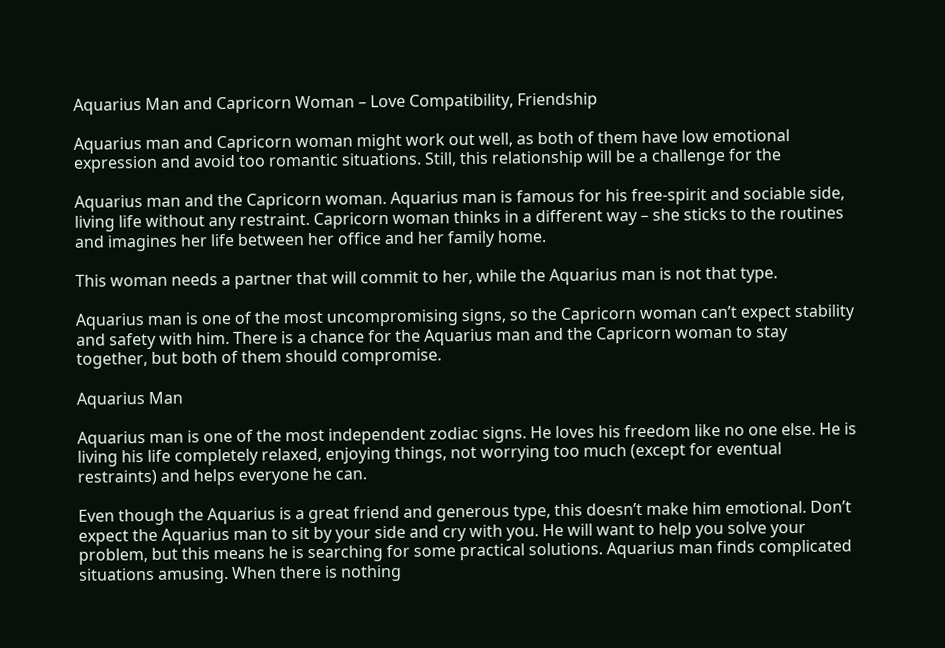Aquarius Man and Capricorn Woman – Love Compatibility, Friendship

Aquarius man and Capricorn woman might work out well, as both of them have low emotional expression and avoid too romantic situations. Still, this relationship will be a challenge for the

Aquarius man and the Capricorn woman. Aquarius man is famous for his free-spirit and sociable side, living life without any restraint. Capricorn woman thinks in a different way – she sticks to the routines and imagines her life between her office and her family home.

This woman needs a partner that will commit to her, while the Aquarius man is not that type.

Aquarius man is one of the most uncompromising signs, so the Capricorn woman can’t expect stability and safety with him. There is a chance for the Aquarius man and the Capricorn woman to stay together, but both of them should compromise.

Aquarius Man

Aquarius man is one of the most independent zodiac signs. He loves his freedom like no one else. He is living his life completely relaxed, enjoying things, not worrying too much (except for eventual restraints) and helps everyone he can.

Even though the Aquarius is a great friend and generous type, this doesn’t make him emotional. Don’t expect the Aquarius man to sit by your side and cry with you. He will want to help you solve your problem, but this means he is searching for some practical solutions. Aquarius man finds complicated situations amusing. When there is nothing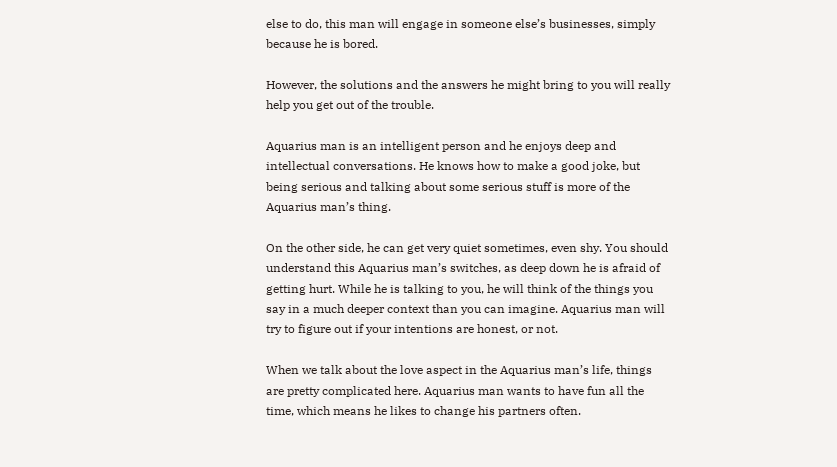else to do, this man will engage in someone else’s businesses, simply because he is bored.

However, the solutions and the answers he might bring to you will really help you get out of the trouble.

Aquarius man is an intelligent person and he enjoys deep and intellectual conversations. He knows how to make a good joke, but being serious and talking about some serious stuff is more of the Aquarius man’s thing.

On the other side, he can get very quiet sometimes, even shy. You should understand this Aquarius man’s switches, as deep down he is afraid of getting hurt. While he is talking to you, he will think of the things you say in a much deeper context than you can imagine. Aquarius man will try to figure out if your intentions are honest, or not.

When we talk about the love aspect in the Aquarius man’s life, things are pretty complicated here. Aquarius man wants to have fun all the time, which means he likes to change his partners often.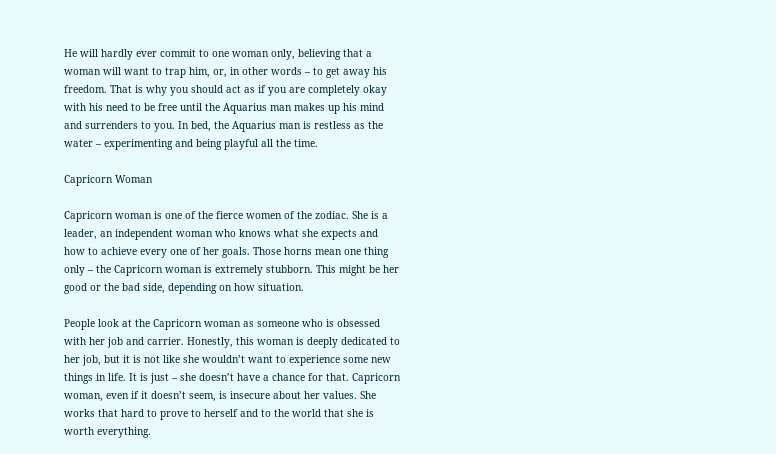He will hardly ever commit to one woman only, believing that a woman will want to trap him, or, in other words – to get away his freedom. That is why you should act as if you are completely okay with his need to be free until the Aquarius man makes up his mind and surrenders to you. In bed, the Aquarius man is restless as the water – experimenting and being playful all the time.

Capricorn Woman

Capricorn woman is one of the fierce women of the zodiac. She is a leader, an independent woman who knows what she expects and how to achieve every one of her goals. Those horns mean one thing only – the Capricorn woman is extremely stubborn. This might be her good or the bad side, depending on how situation.

People look at the Capricorn woman as someone who is obsessed with her job and carrier. Honestly, this woman is deeply dedicated to her job, but it is not like she wouldn’t want to experience some new things in life. It is just – she doesn’t have a chance for that. Capricorn woman, even if it doesn’t seem, is insecure about her values. She works that hard to prove to herself and to the world that she is worth everything.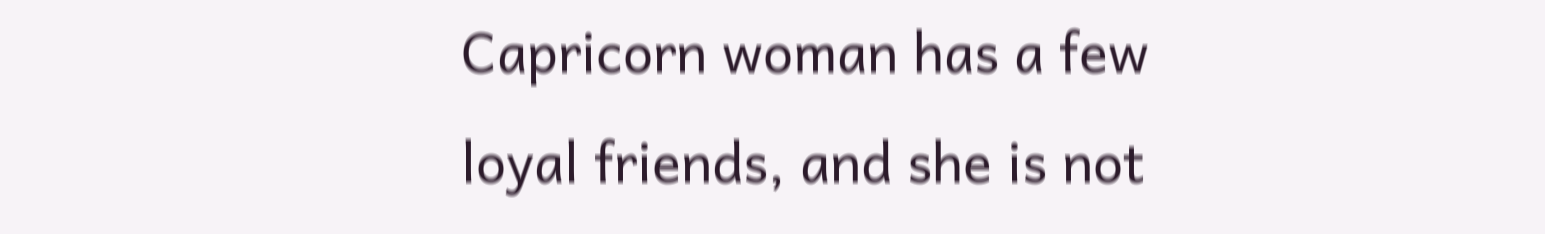Capricorn woman has a few loyal friends, and she is not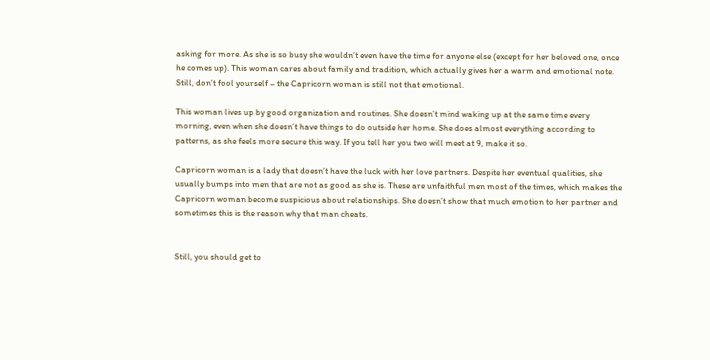asking for more. As she is so busy she wouldn’t even have the time for anyone else (except for her beloved one, once he comes up). This woman cares about family and tradition, which actually gives her a warm and emotional note. Still, don’t fool yourself – the Capricorn woman is still not that emotional.

This woman lives up by good organization and routines. She doesn’t mind waking up at the same time every morning, even when she doesn’t have things to do outside her home. She does almost everything according to patterns, as she feels more secure this way. If you tell her you two will meet at 9, make it so.

Capricorn woman is a lady that doesn’t have the luck with her love partners. Despite her eventual qualities, she usually bumps into men that are not as good as she is. These are unfaithful men most of the times, which makes the Capricorn woman become suspicious about relationships. She doesn’t show that much emotion to her partner and sometimes this is the reason why that man cheats.


Still, you should get to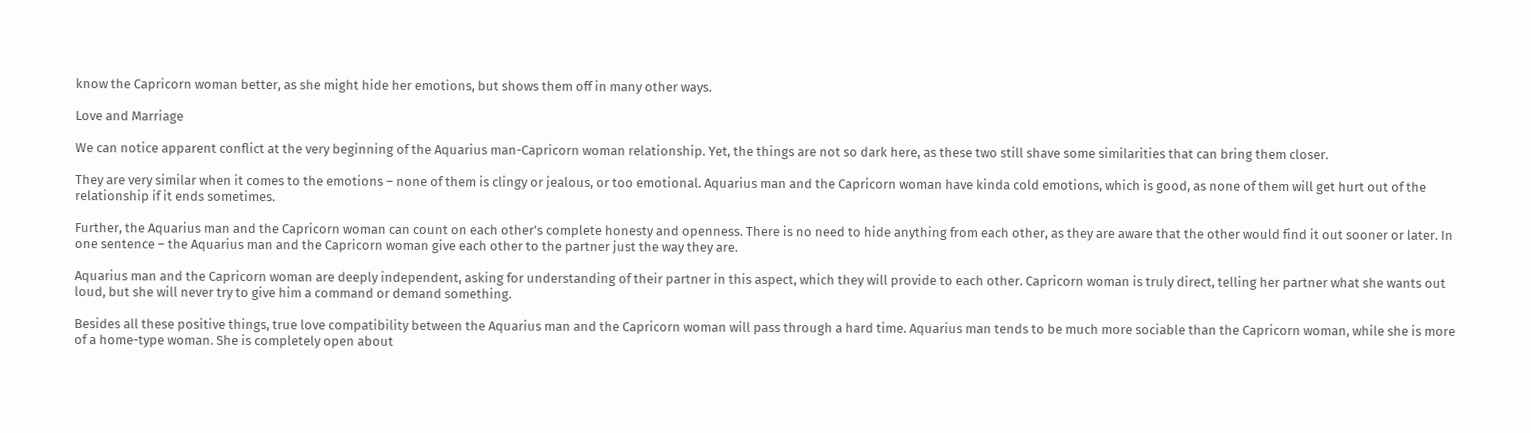know the Capricorn woman better, as she might hide her emotions, but shows them off in many other ways.

Love and Marriage

We can notice apparent conflict at the very beginning of the Aquarius man-Capricorn woman relationship. Yet, the things are not so dark here, as these two still shave some similarities that can bring them closer.

They are very similar when it comes to the emotions – none of them is clingy or jealous, or too emotional. Aquarius man and the Capricorn woman have kinda cold emotions, which is good, as none of them will get hurt out of the relationship if it ends sometimes.

Further, the Aquarius man and the Capricorn woman can count on each other’s complete honesty and openness. There is no need to hide anything from each other, as they are aware that the other would find it out sooner or later. In one sentence – the Aquarius man and the Capricorn woman give each other to the partner just the way they are.

Aquarius man and the Capricorn woman are deeply independent, asking for understanding of their partner in this aspect, which they will provide to each other. Capricorn woman is truly direct, telling her partner what she wants out loud, but she will never try to give him a command or demand something.

Besides all these positive things, true love compatibility between the Aquarius man and the Capricorn woman will pass through a hard time. Aquarius man tends to be much more sociable than the Capricorn woman, while she is more of a home-type woman. She is completely open about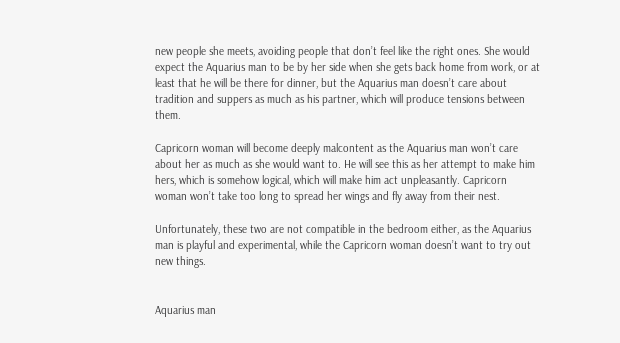new people she meets, avoiding people that don’t feel like the right ones. She would expect the Aquarius man to be by her side when she gets back home from work, or at least that he will be there for dinner, but the Aquarius man doesn’t care about tradition and suppers as much as his partner, which will produce tensions between them.

Capricorn woman will become deeply malcontent as the Aquarius man won’t care about her as much as she would want to. He will see this as her attempt to make him hers, which is somehow logical, which will make him act unpleasantly. Capricorn woman won’t take too long to spread her wings and fly away from their nest.

Unfortunately, these two are not compatible in the bedroom either, as the Aquarius man is playful and experimental, while the Capricorn woman doesn’t want to try out new things.


Aquarius man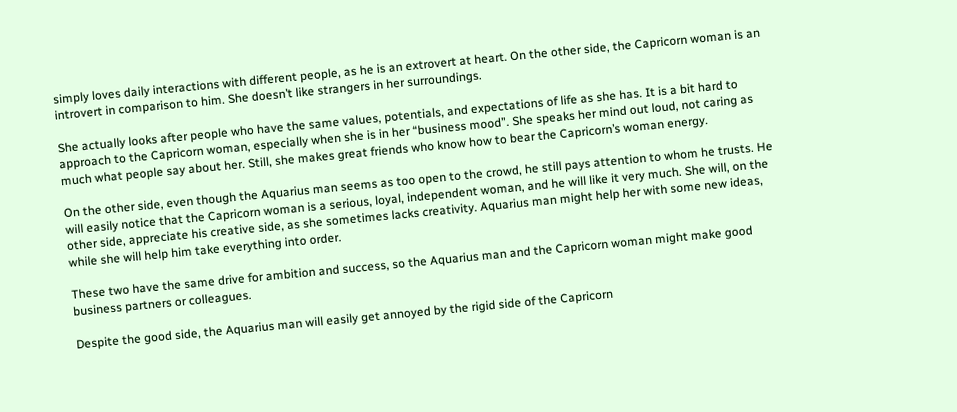simply loves daily interactions with different people, as he is an extrovert at heart. On the other side, the Capricorn woman is an introvert in comparison to him. She doesn’t like strangers in her surroundings.

She actually looks after people who have the same values, potentials, and expectations of life as she has. It is a bit hard to approach to the Capricorn woman, especially when she is in her “business mood”. She speaks her mind out loud, not caring as much what people say about her. Still, she makes great friends who know how to bear the Capricorn’s woman energy.

On the other side, even though the Aquarius man seems as too open to the crowd, he still pays attention to whom he trusts. He will easily notice that the Capricorn woman is a serious, loyal, independent woman, and he will like it very much. She will, on the other side, appreciate his creative side, as she sometimes lacks creativity. Aquarius man might help her with some new ideas, while she will help him take everything into order.

These two have the same drive for ambition and success, so the Aquarius man and the Capricorn woman might make good business partners or colleagues.

Despite the good side, the Aquarius man will easily get annoyed by the rigid side of the Capricorn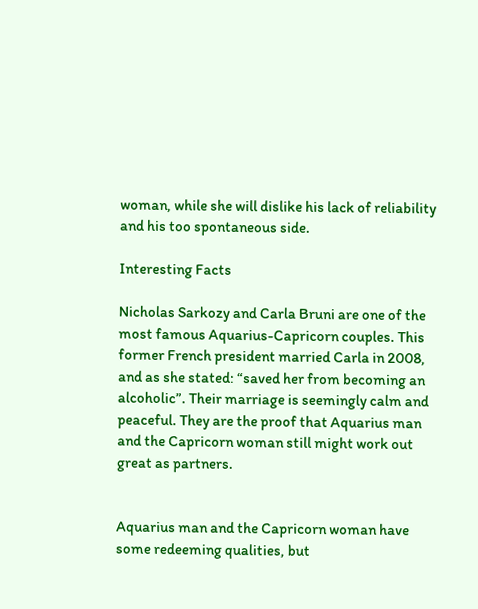woman, while she will dislike his lack of reliability and his too spontaneous side.

Interesting Facts

Nicholas Sarkozy and Carla Bruni are one of the most famous Aquarius-Capricorn couples. This former French president married Carla in 2008, and as she stated: “saved her from becoming an alcoholic”. Their marriage is seemingly calm and peaceful. They are the proof that Aquarius man and the Capricorn woman still might work out great as partners.


Aquarius man and the Capricorn woman have some redeeming qualities, but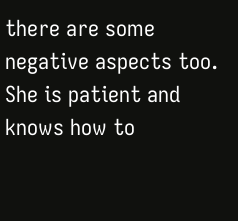there are some negative aspects too. She is patient and knows how to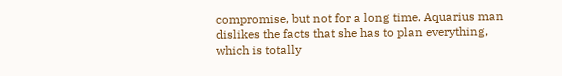compromise, but not for a long time. Aquarius man dislikes the facts that she has to plan everything, which is totally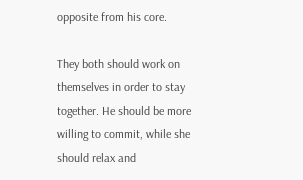opposite from his core.

They both should work on themselves in order to stay together. He should be more willing to commit, while she should relax and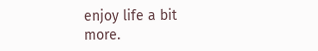enjoy life a bit more.